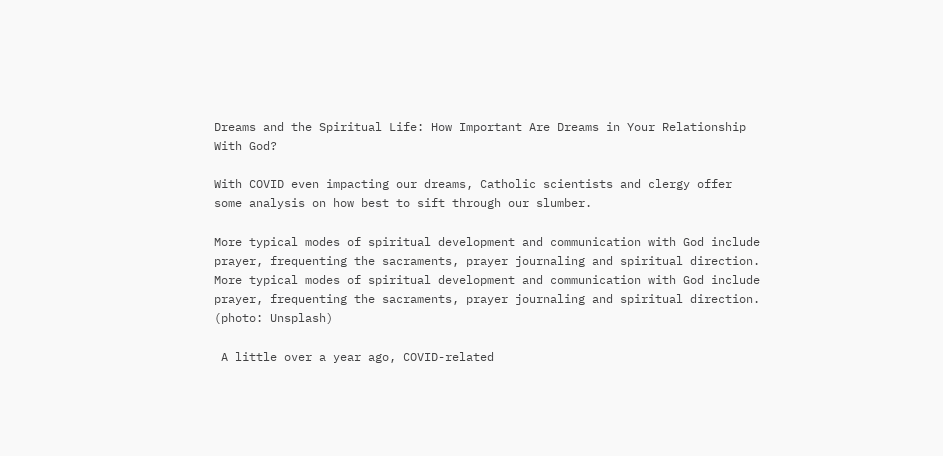Dreams and the Spiritual Life: How Important Are Dreams in Your Relationship With God?

With COVID even impacting our dreams, Catholic scientists and clergy offer some analysis on how best to sift through our slumber.

More typical modes of spiritual development and communication with God include prayer, frequenting the sacraments, prayer journaling and spiritual direction.
More typical modes of spiritual development and communication with God include prayer, frequenting the sacraments, prayer journaling and spiritual direction. (photo: Unsplash)

 A little over a year ago, COVID-related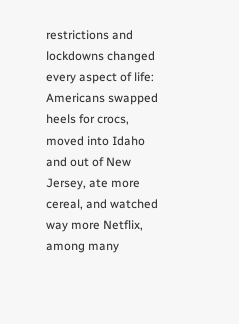restrictions and lockdowns changed every aspect of life: Americans swapped heels for crocs, moved into Idaho and out of New Jersey, ate more cereal, and watched way more Netflix, among many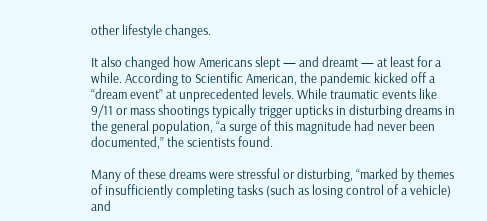other lifestyle changes.

It also changed how Americans slept — and dreamt — at least for a while. According to Scientific American, the pandemic kicked off a “dream event” at unprecedented levels. While traumatic events like 9/11 or mass shootings typically trigger upticks in disturbing dreams in the general population, “a surge of this magnitude had never been documented,” the scientists found.

Many of these dreams were stressful or disturbing, “marked by themes of insufficiently completing tasks (such as losing control of a vehicle) and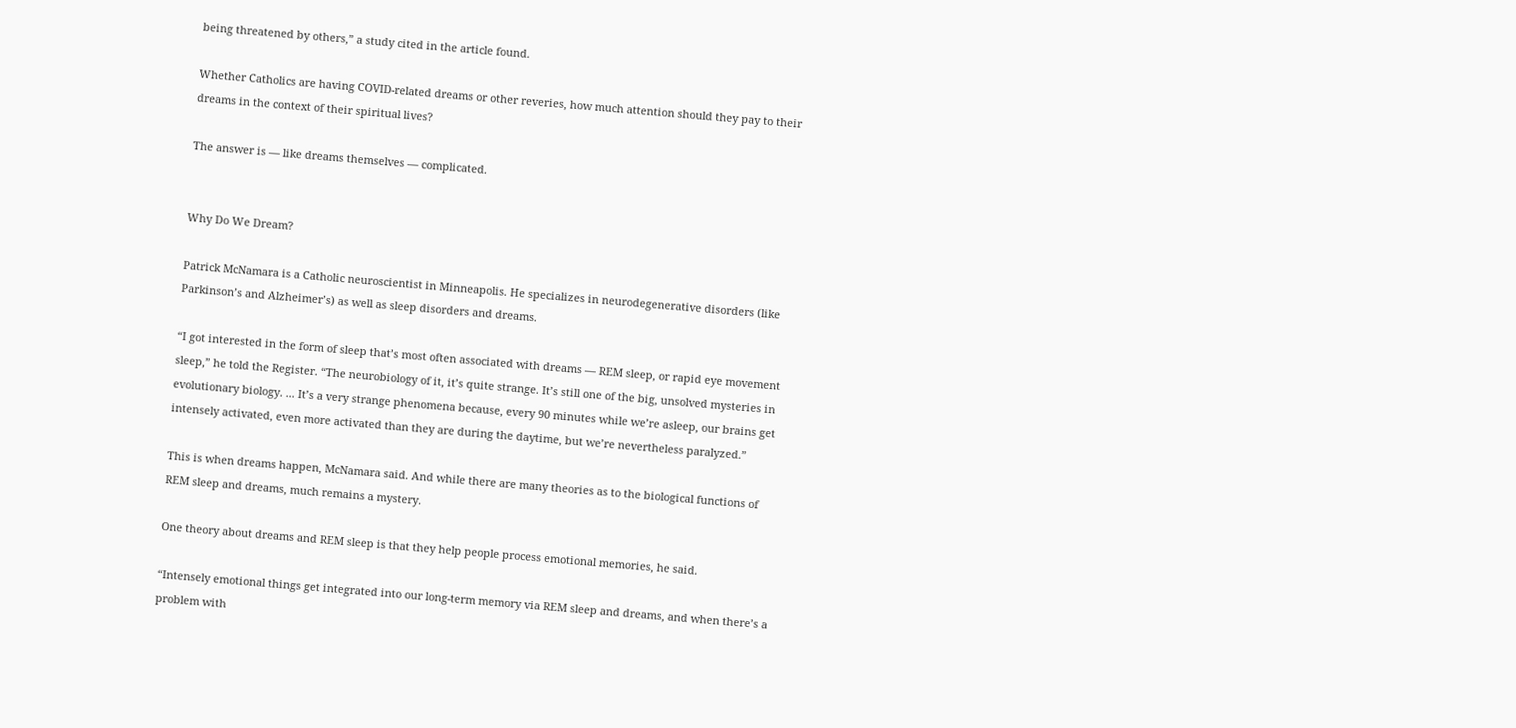being threatened by others,” a study cited in the article found.

Whether Catholics are having COVID-related dreams or other reveries, how much attention should they pay to their dreams in the context of their spiritual lives?

The answer is — like dreams themselves — complicated.


Why Do We Dream?

Patrick McNamara is a Catholic neuroscientist in Minneapolis. He specializes in neurodegenerative disorders (like Parkinson’s and Alzheimer’s) as well as sleep disorders and dreams.

“I got interested in the form of sleep that’s most often associated with dreams — REM sleep, or rapid eye movement sleep,” he told the Register. “The neurobiology of it, it’s quite strange. It’s still one of the big, unsolved mysteries in evolutionary biology. ... It’s a very strange phenomena because, every 90 minutes while we’re asleep, our brains get intensely activated, even more activated than they are during the daytime, but we’re nevertheless paralyzed.”

This is when dreams happen, McNamara said. And while there are many theories as to the biological functions of REM sleep and dreams, much remains a mystery.

One theory about dreams and REM sleep is that they help people process emotional memories, he said.

“Intensely emotional things get integrated into our long-term memory via REM sleep and dreams, and when there’s a problem with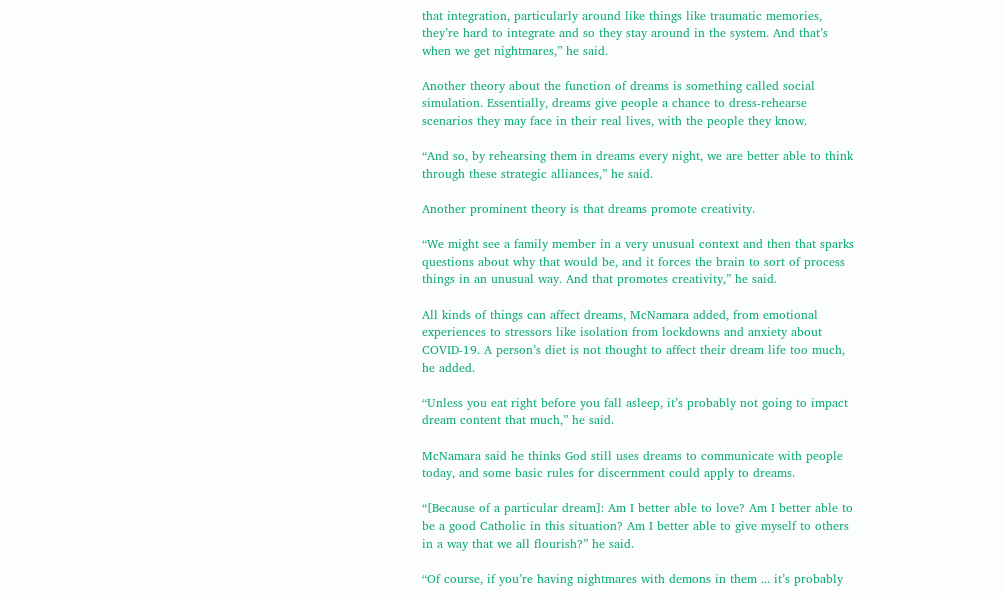that integration, particularly around like things like traumatic memories, they’re hard to integrate and so they stay around in the system. And that’s when we get nightmares,” he said.

Another theory about the function of dreams is something called social simulation. Essentially, dreams give people a chance to dress-rehearse scenarios they may face in their real lives, with the people they know.

“And so, by rehearsing them in dreams every night, we are better able to think through these strategic alliances,” he said.

Another prominent theory is that dreams promote creativity.

“We might see a family member in a very unusual context and then that sparks questions about why that would be, and it forces the brain to sort of process things in an unusual way. And that promotes creativity,” he said.

All kinds of things can affect dreams, McNamara added, from emotional experiences to stressors like isolation from lockdowns and anxiety about COVID-19. A person’s diet is not thought to affect their dream life too much, he added.

“Unless you eat right before you fall asleep, it’s probably not going to impact dream content that much,” he said.

McNamara said he thinks God still uses dreams to communicate with people today, and some basic rules for discernment could apply to dreams.

“[Because of a particular dream]: Am I better able to love? Am I better able to be a good Catholic in this situation? Am I better able to give myself to others in a way that we all flourish?” he said.

“Of course, if you’re having nightmares with demons in them ... it’s probably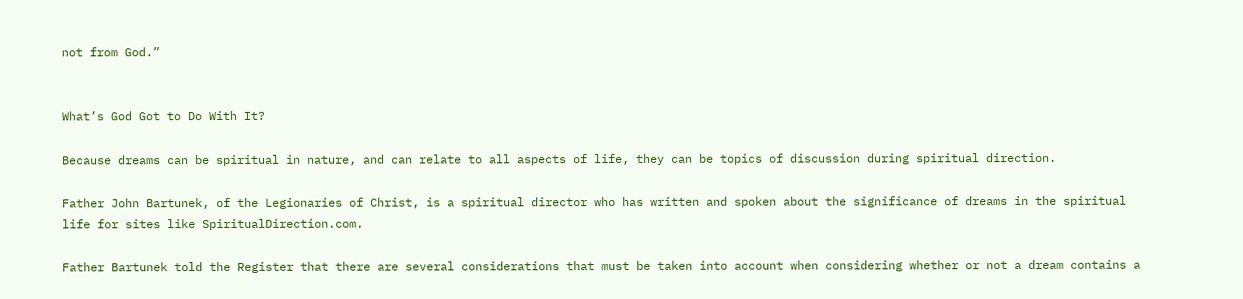not from God.”


What’s God Got to Do With It?

Because dreams can be spiritual in nature, and can relate to all aspects of life, they can be topics of discussion during spiritual direction.

Father John Bartunek, of the Legionaries of Christ, is a spiritual director who has written and spoken about the significance of dreams in the spiritual life for sites like SpiritualDirection.com.

Father Bartunek told the Register that there are several considerations that must be taken into account when considering whether or not a dream contains a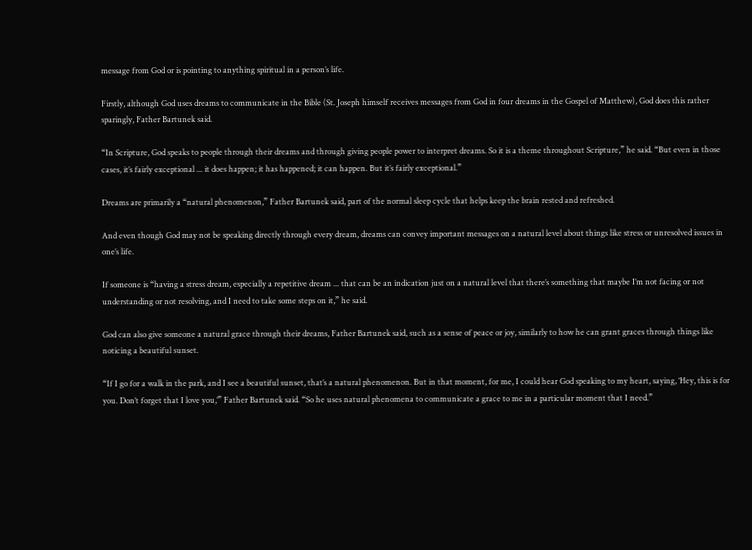message from God or is pointing to anything spiritual in a person’s life.

Firstly, although God uses dreams to communicate in the Bible (St. Joseph himself receives messages from God in four dreams in the Gospel of Matthew), God does this rather sparingly, Father Bartunek said.

“In Scripture, God speaks to people through their dreams and through giving people power to interpret dreams. So it is a theme throughout Scripture,” he said. “But even in those cases, it’s fairly exceptional ... it does happen; it has happened; it can happen. But it’s fairly exceptional.”

Dreams are primarily a “natural phenomenon,” Father Bartunek said, part of the normal sleep cycle that helps keep the brain rested and refreshed.

And even though God may not be speaking directly through every dream, dreams can convey important messages on a natural level about things like stress or unresolved issues in one’s life.

If someone is “having a stress dream, especially a repetitive dream ... that can be an indication just on a natural level that there’s something that maybe I’m not facing or not understanding or not resolving, and I need to take some steps on it,” he said.

God can also give someone a natural grace through their dreams, Father Bartunek said, such as a sense of peace or joy, similarly to how he can grant graces through things like noticing a beautiful sunset.

“If I go for a walk in the park, and I see a beautiful sunset, that’s a natural phenomenon. But in that moment, for me, I could hear God speaking to my heart, saying, ‘Hey, this is for you. Don’t forget that I love you,’” Father Bartunek said. “So he uses natural phenomena to communicate a grace to me in a particular moment that I need.”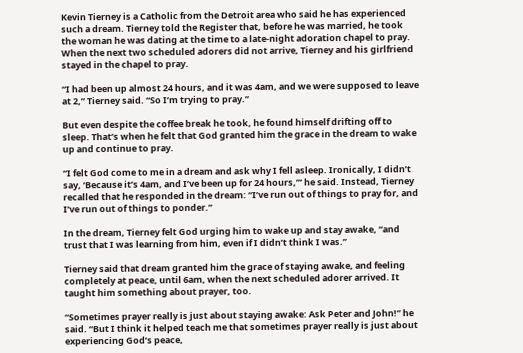Kevin Tierney is a Catholic from the Detroit area who said he has experienced such a dream. Tierney told the Register that, before he was married, he took the woman he was dating at the time to a late-night adoration chapel to pray. When the next two scheduled adorers did not arrive, Tierney and his girlfriend stayed in the chapel to pray.

“I had been up almost 24 hours, and it was 4am, and we were supposed to leave at 2,” Tierney said. “So I’m trying to pray.”

But even despite the coffee break he took, he found himself drifting off to sleep. That’s when he felt that God granted him the grace in the dream to wake up and continue to pray.

“I felt God come to me in a dream and ask why I fell asleep. Ironically, I didn’t say, ‘Because it’s 4am, and I’ve been up for 24 hours,’” he said. Instead, Tierney recalled that he responded in the dream: “I’ve run out of things to pray for, and I’ve run out of things to ponder.”

In the dream, Tierney felt God urging him to wake up and stay awake, “and trust that I was learning from him, even if I didn’t think I was.”

Tierney said that dream granted him the grace of staying awake, and feeling completely at peace, until 6am, when the next scheduled adorer arrived. It taught him something about prayer, too.

“Sometimes prayer really is just about staying awake: Ask Peter and John!” he said. “But I think it helped teach me that sometimes prayer really is just about experiencing God’s peace,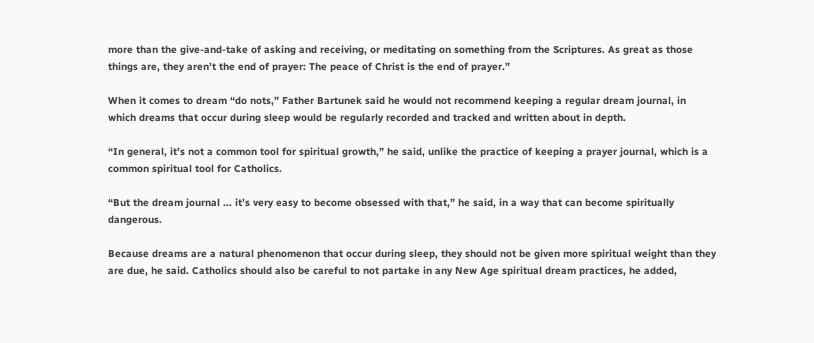more than the give-and-take of asking and receiving, or meditating on something from the Scriptures. As great as those things are, they aren’t the end of prayer: The peace of Christ is the end of prayer.”

When it comes to dream “do nots,” Father Bartunek said he would not recommend keeping a regular dream journal, in which dreams that occur during sleep would be regularly recorded and tracked and written about in depth.

“In general, it’s not a common tool for spiritual growth,” he said, unlike the practice of keeping a prayer journal, which is a common spiritual tool for Catholics.

“But the dream journal ... it’s very easy to become obsessed with that,” he said, in a way that can become spiritually dangerous.

Because dreams are a natural phenomenon that occur during sleep, they should not be given more spiritual weight than they are due, he said. Catholics should also be careful to not partake in any New Age spiritual dream practices, he added,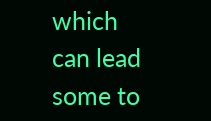which can lead some to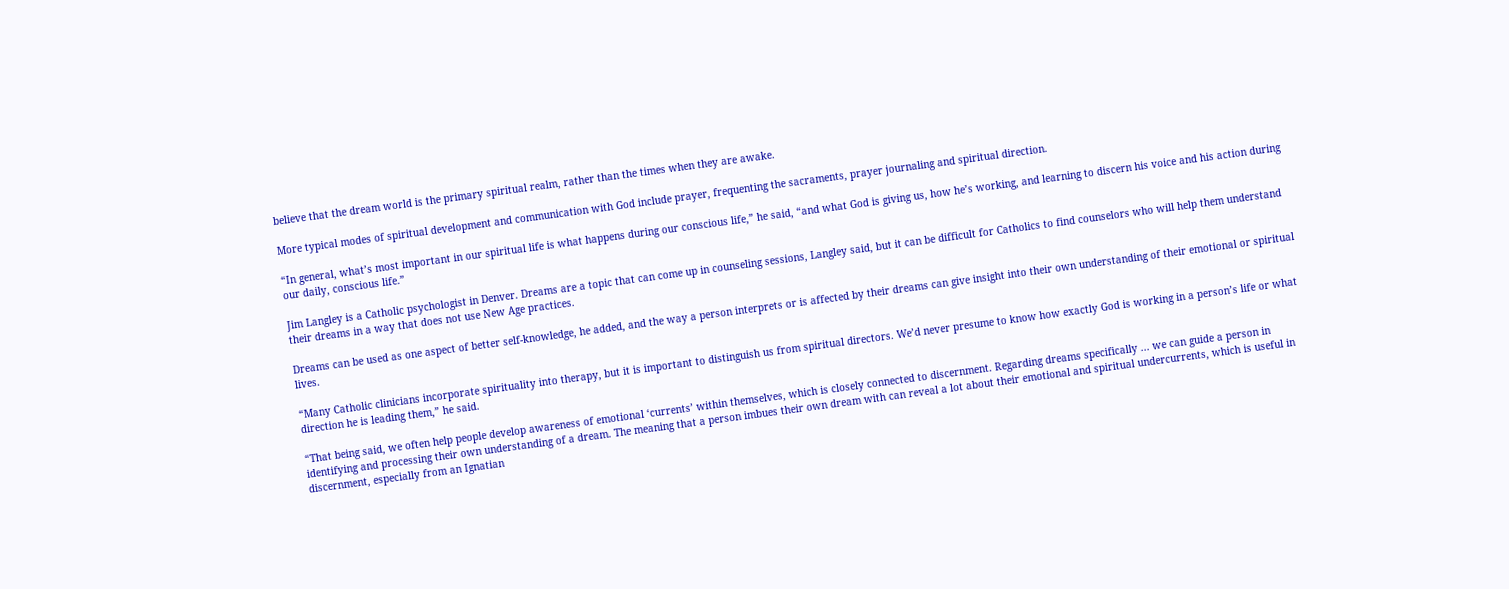believe that the dream world is the primary spiritual realm, rather than the times when they are awake.

More typical modes of spiritual development and communication with God include prayer, frequenting the sacraments, prayer journaling and spiritual direction.

“In general, what’s most important in our spiritual life is what happens during our conscious life,” he said, “and what God is giving us, how he’s working, and learning to discern his voice and his action during our daily, conscious life.”

Jim Langley is a Catholic psychologist in Denver. Dreams are a topic that can come up in counseling sessions, Langley said, but it can be difficult for Catholics to find counselors who will help them understand their dreams in a way that does not use New Age practices.

Dreams can be used as one aspect of better self-knowledge, he added, and the way a person interprets or is affected by their dreams can give insight into their own understanding of their emotional or spiritual lives.

“Many Catholic clinicians incorporate spirituality into therapy, but it is important to distinguish us from spiritual directors. We’d never presume to know how exactly God is working in a person’s life or what direction he is leading them,” he said.

“That being said, we often help people develop awareness of emotional ‘currents’ within themselves, which is closely connected to discernment. Regarding dreams specifically ... we can guide a person in identifying and processing their own understanding of a dream. The meaning that a person imbues their own dream with can reveal a lot about their emotional and spiritual undercurrents, which is useful in discernment, especially from an Ignatian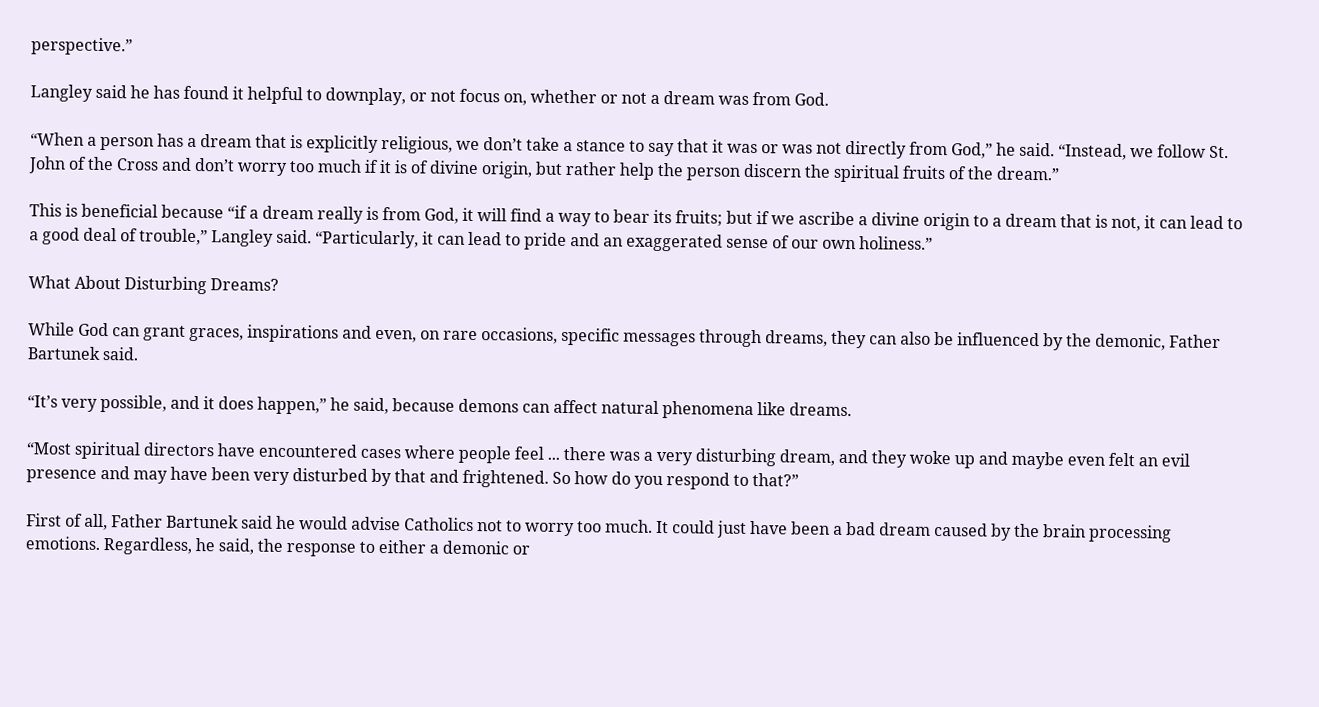perspective.”

Langley said he has found it helpful to downplay, or not focus on, whether or not a dream was from God.

“When a person has a dream that is explicitly religious, we don’t take a stance to say that it was or was not directly from God,” he said. “Instead, we follow St. John of the Cross and don’t worry too much if it is of divine origin, but rather help the person discern the spiritual fruits of the dream.”

This is beneficial because “if a dream really is from God, it will find a way to bear its fruits; but if we ascribe a divine origin to a dream that is not, it can lead to a good deal of trouble,” Langley said. “Particularly, it can lead to pride and an exaggerated sense of our own holiness.”

What About Disturbing Dreams?

While God can grant graces, inspirations and even, on rare occasions, specific messages through dreams, they can also be influenced by the demonic, Father Bartunek said.

“It’s very possible, and it does happen,” he said, because demons can affect natural phenomena like dreams.

“Most spiritual directors have encountered cases where people feel ... there was a very disturbing dream, and they woke up and maybe even felt an evil presence and may have been very disturbed by that and frightened. So how do you respond to that?”

First of all, Father Bartunek said he would advise Catholics not to worry too much. It could just have been a bad dream caused by the brain processing emotions. Regardless, he said, the response to either a demonic or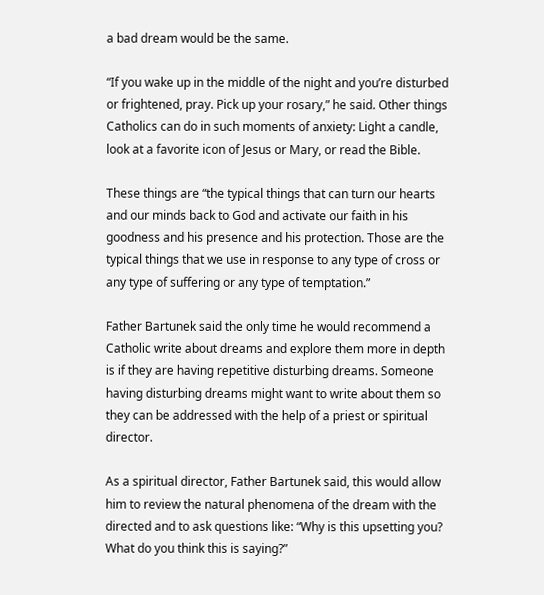a bad dream would be the same.

“If you wake up in the middle of the night and you’re disturbed or frightened, pray. Pick up your rosary,” he said. Other things Catholics can do in such moments of anxiety: Light a candle, look at a favorite icon of Jesus or Mary, or read the Bible.

These things are “the typical things that can turn our hearts and our minds back to God and activate our faith in his goodness and his presence and his protection. Those are the typical things that we use in response to any type of cross or any type of suffering or any type of temptation.”

Father Bartunek said the only time he would recommend a Catholic write about dreams and explore them more in depth is if they are having repetitive disturbing dreams. Someone having disturbing dreams might want to write about them so they can be addressed with the help of a priest or spiritual director.

As a spiritual director, Father Bartunek said, this would allow him to review the natural phenomena of the dream with the directed and to ask questions like: “Why is this upsetting you? What do you think this is saying?”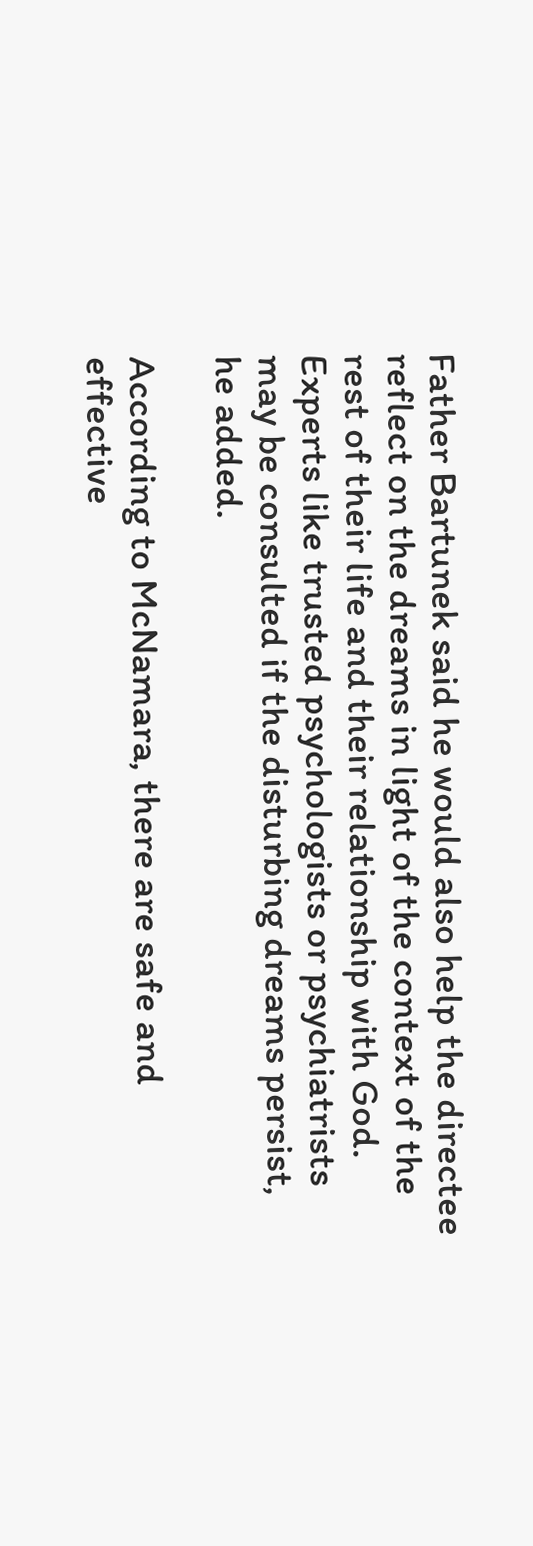Father Bartunek said he would also help the directee reflect on the dreams in light of the context of the rest of their life and their relationship with God. Experts like trusted psychologists or psychiatrists may be consulted if the disturbing dreams persist, he added.

According to McNamara, there are safe and effective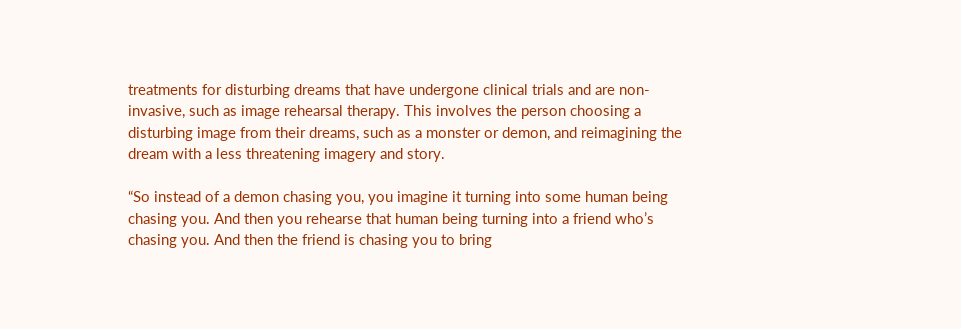treatments for disturbing dreams that have undergone clinical trials and are non-invasive, such as image rehearsal therapy. This involves the person choosing a disturbing image from their dreams, such as a monster or demon, and reimagining the dream with a less threatening imagery and story.

“So instead of a demon chasing you, you imagine it turning into some human being chasing you. And then you rehearse that human being turning into a friend who’s chasing you. And then the friend is chasing you to bring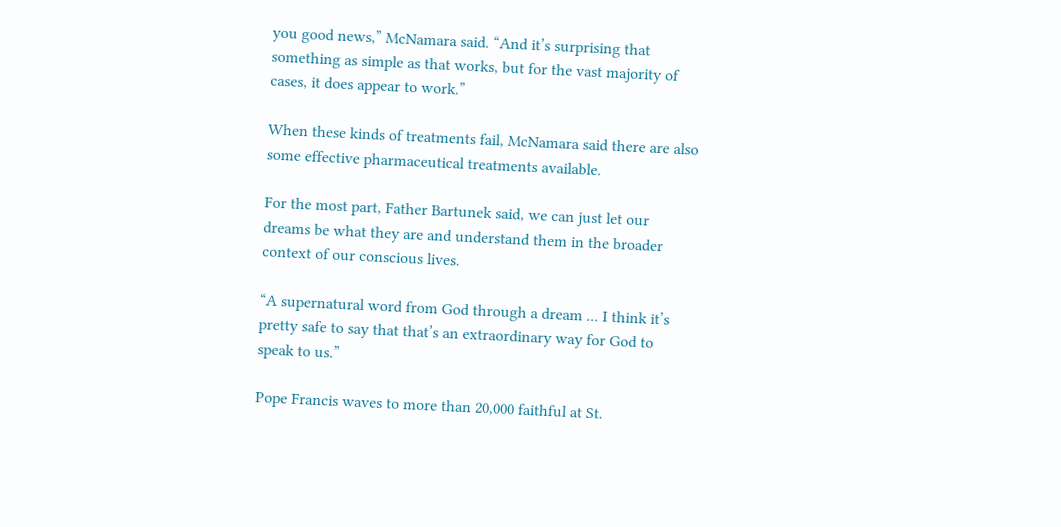you good news,” McNamara said. “And it’s surprising that something as simple as that works, but for the vast majority of cases, it does appear to work.”

When these kinds of treatments fail, McNamara said there are also some effective pharmaceutical treatments available.

For the most part, Father Bartunek said, we can just let our dreams be what they are and understand them in the broader context of our conscious lives.

“A supernatural word from God through a dream ... I think it’s pretty safe to say that that’s an extraordinary way for God to speak to us.”

Pope Francis waves to more than 20,000 faithful at St.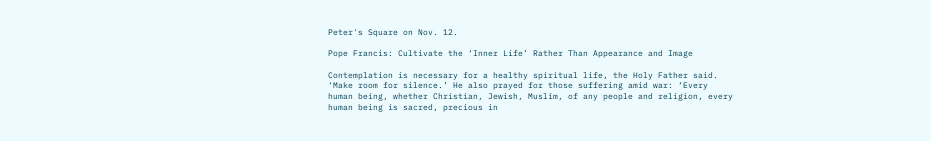Peter's Square on Nov. 12.

Pope Francis: Cultivate the ‘Inner Life’ Rather Than Appearance and Image

Contemplation is necessary for a healthy spiritual life, the Holy Father said. ‘Make room for silence.’ He also prayed for those suffering amid war: ‘Every human being, whether Christian, Jewish, Muslim, of any people and religion, every human being is sacred, precious in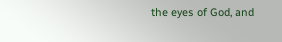the eyes of God, and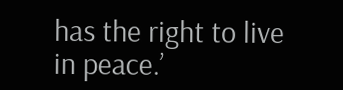has the right to live in peace.’